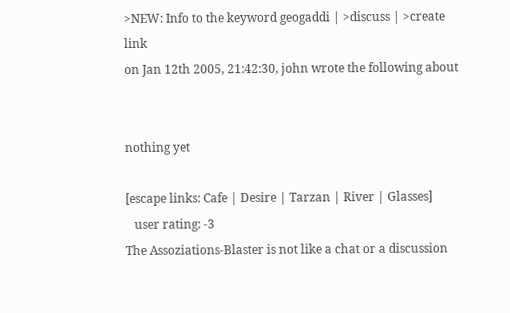>NEW: Info to the keyword geogaddi | >discuss | >create link
on Jan 12th 2005, 21:42:30, john wrote the following about


nothing yet

[escape links: Cafe | Desire | Tarzan | River | Glasses]
   user rating: -3
The Assoziations-Blaster is not like a chat or a discussion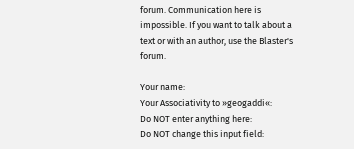forum. Communication here is impossible. If you want to talk about a text or with an author, use the Blaster's forum.

Your name:
Your Associativity to »geogaddi«:
Do NOT enter anything here:
Do NOT change this input field: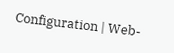Configuration | Web-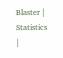Blaster | Statistics |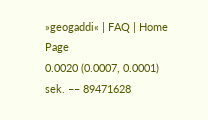»geogaddi« | FAQ | Home Page
0.0020 (0.0007, 0.0001) sek. –– 89471628